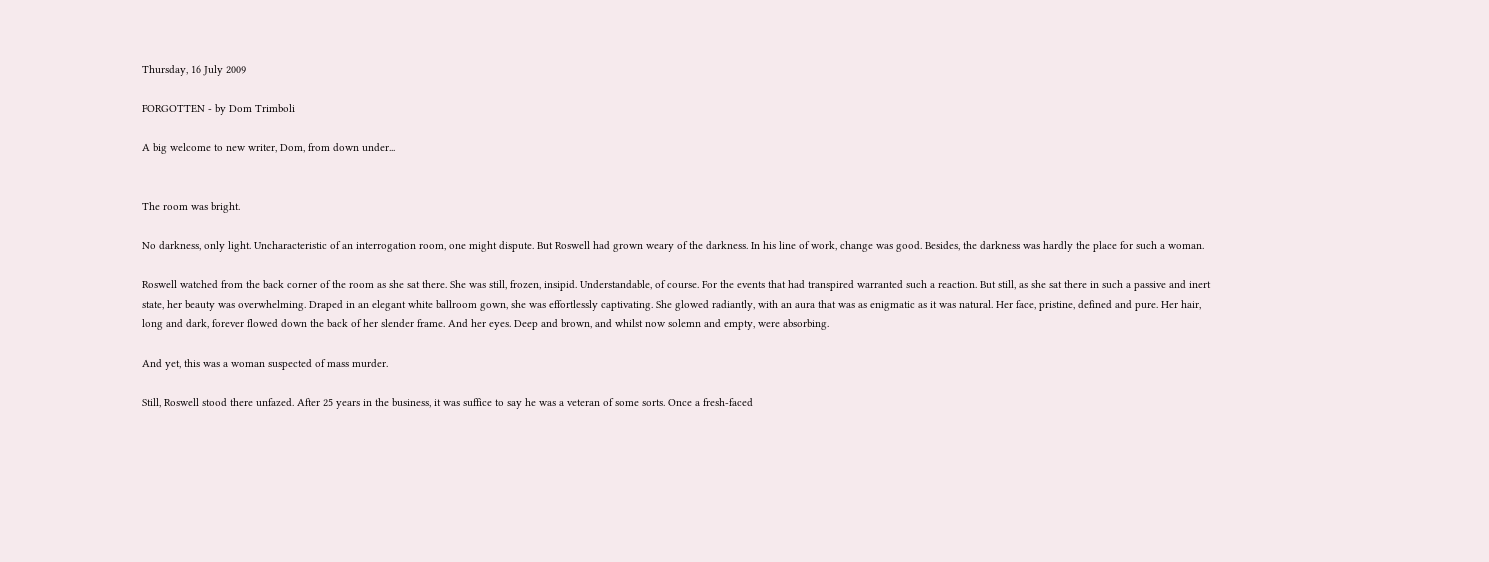Thursday, 16 July 2009

FORGOTTEN - by Dom Trimboli

A big welcome to new writer, Dom, from down under...


The room was bright.

No darkness, only light. Uncharacteristic of an interrogation room, one might dispute. But Roswell had grown weary of the darkness. In his line of work, change was good. Besides, the darkness was hardly the place for such a woman.

Roswell watched from the back corner of the room as she sat there. She was still, frozen, insipid. Understandable, of course. For the events that had transpired warranted such a reaction. But still, as she sat there in such a passive and inert state, her beauty was overwhelming. Draped in an elegant white ballroom gown, she was effortlessly captivating. She glowed radiantly, with an aura that was as enigmatic as it was natural. Her face, pristine, defined and pure. Her hair, long and dark, forever flowed down the back of her slender frame. And her eyes. Deep and brown, and whilst now solemn and empty, were absorbing.

And yet, this was a woman suspected of mass murder.

Still, Roswell stood there unfazed. After 25 years in the business, it was suffice to say he was a veteran of some sorts. Once a fresh-faced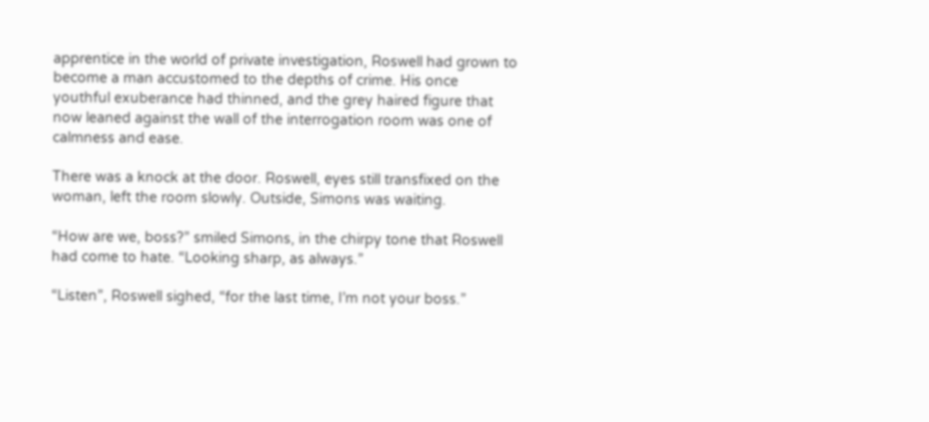apprentice in the world of private investigation, Roswell had grown to become a man accustomed to the depths of crime. His once youthful exuberance had thinned, and the grey haired figure that now leaned against the wall of the interrogation room was one of calmness and ease.

There was a knock at the door. Roswell, eyes still transfixed on the woman, left the room slowly. Outside, Simons was waiting.

“How are we, boss?” smiled Simons, in the chirpy tone that Roswell had come to hate. “Looking sharp, as always.”

“Listen”, Roswell sighed, “for the last time, I’m not your boss.”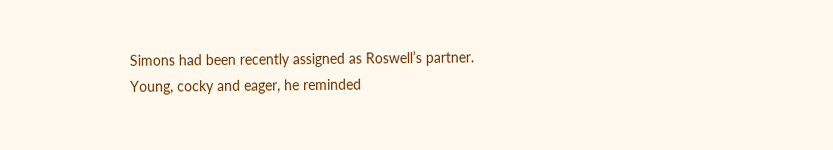Simons had been recently assigned as Roswell’s partner. Young, cocky and eager, he reminded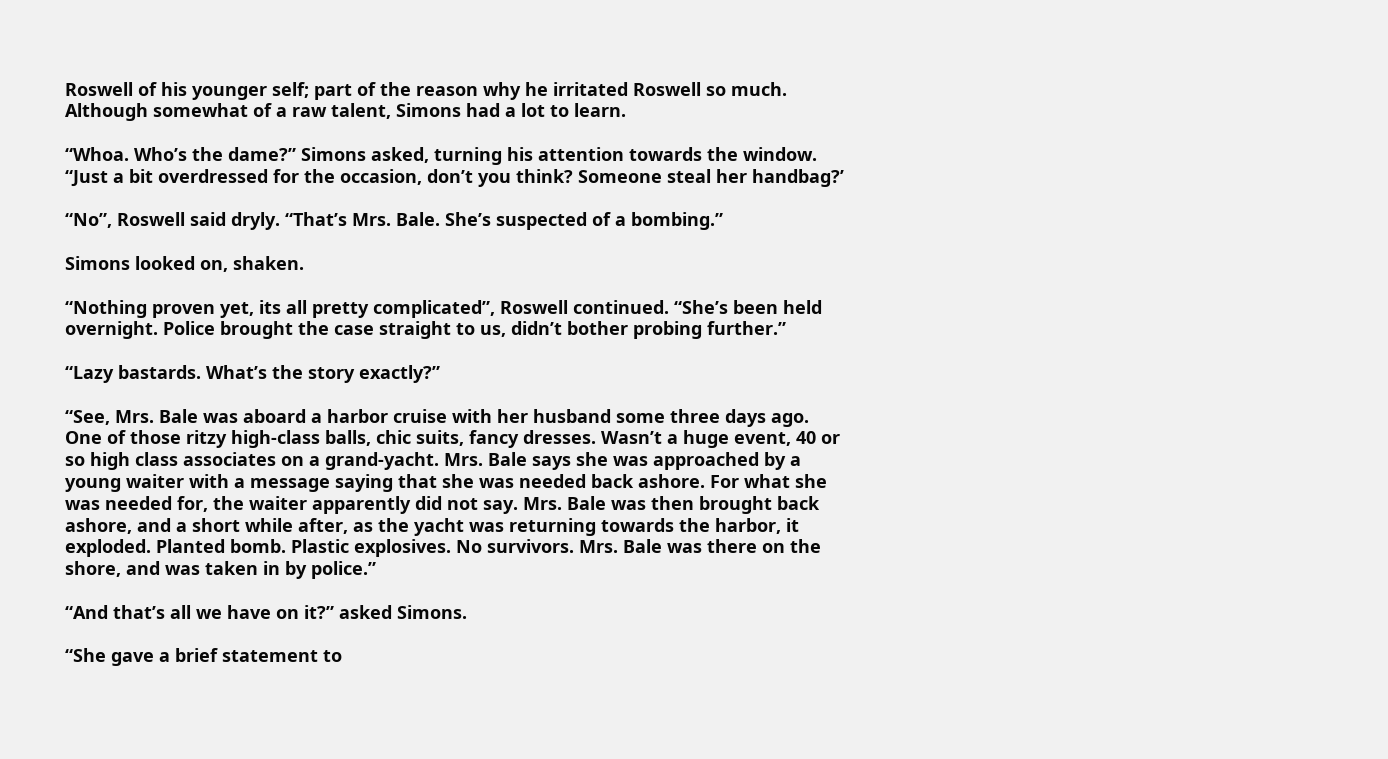Roswell of his younger self; part of the reason why he irritated Roswell so much. Although somewhat of a raw talent, Simons had a lot to learn.

“Whoa. Who’s the dame?” Simons asked, turning his attention towards the window. “Just a bit overdressed for the occasion, don’t you think? Someone steal her handbag?’

“No”, Roswell said dryly. “That’s Mrs. Bale. She’s suspected of a bombing.”

Simons looked on, shaken.

“Nothing proven yet, its all pretty complicated”, Roswell continued. “She’s been held overnight. Police brought the case straight to us, didn’t bother probing further.”

“Lazy bastards. What’s the story exactly?”

“See, Mrs. Bale was aboard a harbor cruise with her husband some three days ago. One of those ritzy high-class balls, chic suits, fancy dresses. Wasn’t a huge event, 40 or so high class associates on a grand-yacht. Mrs. Bale says she was approached by a young waiter with a message saying that she was needed back ashore. For what she was needed for, the waiter apparently did not say. Mrs. Bale was then brought back ashore, and a short while after, as the yacht was returning towards the harbor, it exploded. Planted bomb. Plastic explosives. No survivors. Mrs. Bale was there on the shore, and was taken in by police.”

“And that’s all we have on it?” asked Simons.

“She gave a brief statement to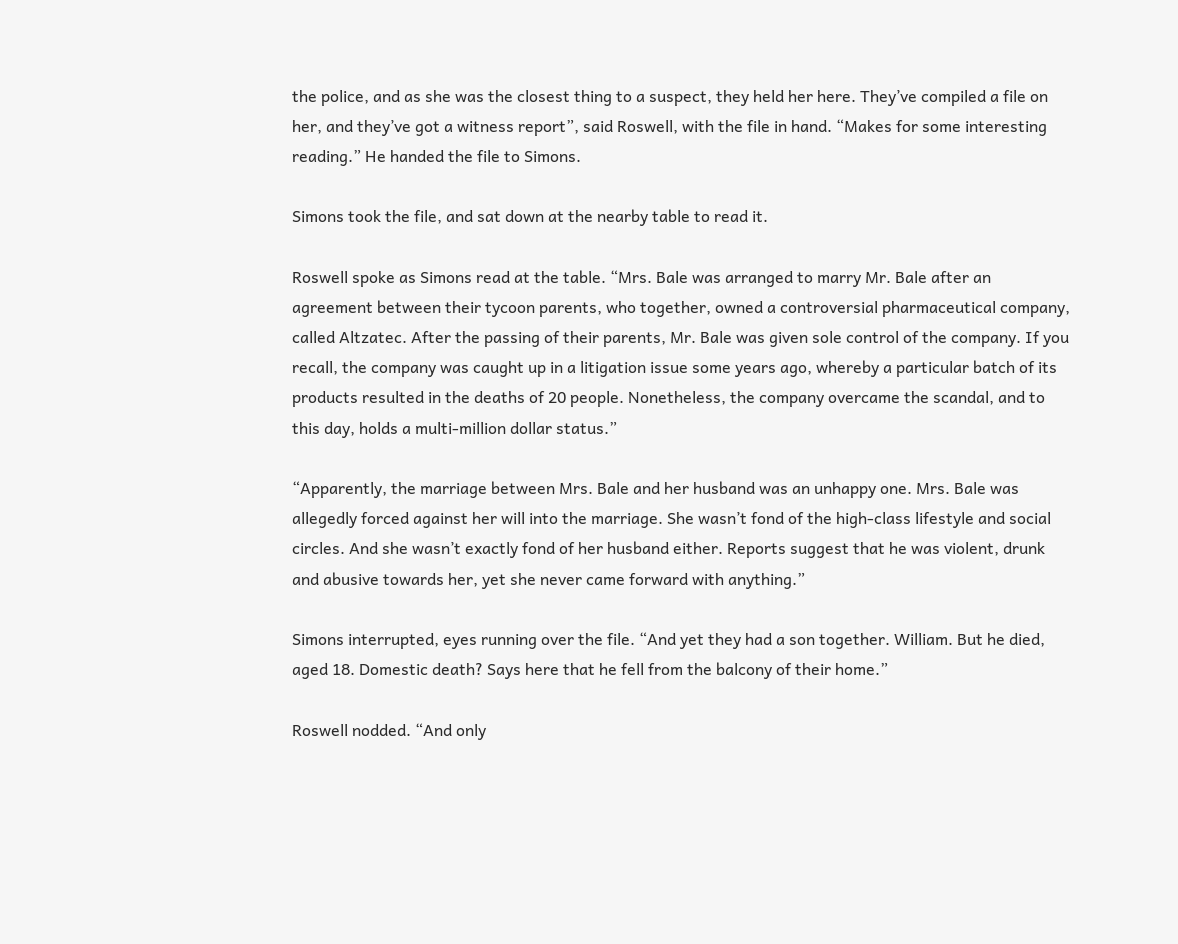the police, and as she was the closest thing to a suspect, they held her here. They’ve compiled a file on her, and they’ve got a witness report”, said Roswell, with the file in hand. “Makes for some interesting reading.” He handed the file to Simons.

Simons took the file, and sat down at the nearby table to read it.

Roswell spoke as Simons read at the table. “Mrs. Bale was arranged to marry Mr. Bale after an agreement between their tycoon parents, who together, owned a controversial pharmaceutical company, called Altzatec. After the passing of their parents, Mr. Bale was given sole control of the company. If you recall, the company was caught up in a litigation issue some years ago, whereby a particular batch of its products resulted in the deaths of 20 people. Nonetheless, the company overcame the scandal, and to this day, holds a multi-million dollar status.”

“Apparently, the marriage between Mrs. Bale and her husband was an unhappy one. Mrs. Bale was allegedly forced against her will into the marriage. She wasn’t fond of the high-class lifestyle and social circles. And she wasn’t exactly fond of her husband either. Reports suggest that he was violent, drunk and abusive towards her, yet she never came forward with anything.”

Simons interrupted, eyes running over the file. “And yet they had a son together. William. But he died, aged 18. Domestic death? Says here that he fell from the balcony of their home.”

Roswell nodded. “And only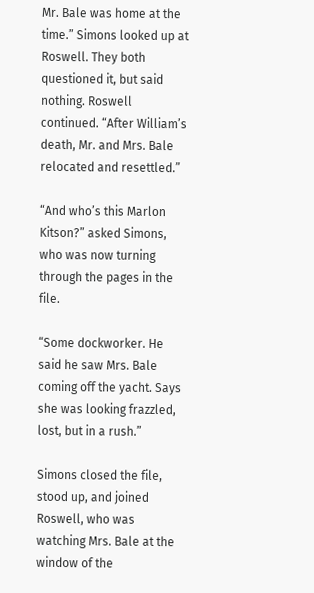Mr. Bale was home at the time.” Simons looked up at Roswell. They both questioned it, but said nothing. Roswell continued. “After William’s death, Mr. and Mrs. Bale relocated and resettled.”

“And who’s this Marlon Kitson?” asked Simons, who was now turning through the pages in the file.

“Some dockworker. He said he saw Mrs. Bale coming off the yacht. Says she was looking frazzled, lost, but in a rush.”

Simons closed the file, stood up, and joined Roswell, who was watching Mrs. Bale at the window of the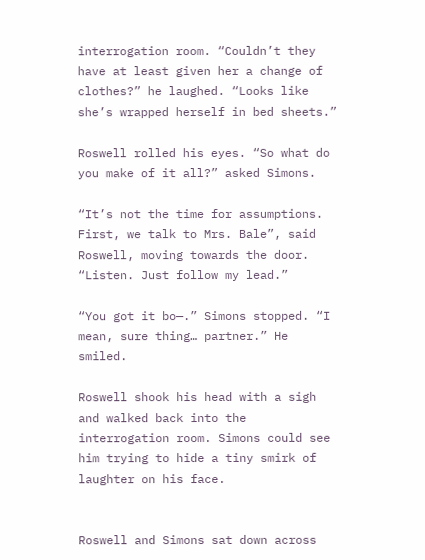interrogation room. “Couldn’t they have at least given her a change of clothes?” he laughed. “Looks like she’s wrapped herself in bed sheets.”

Roswell rolled his eyes. “So what do you make of it all?” asked Simons.

“It’s not the time for assumptions. First, we talk to Mrs. Bale”, said Roswell, moving towards the door. “Listen. Just follow my lead.”

“You got it bo—.” Simons stopped. “I mean, sure thing… partner.” He smiled.

Roswell shook his head with a sigh and walked back into the interrogation room. Simons could see him trying to hide a tiny smirk of laughter on his face.


Roswell and Simons sat down across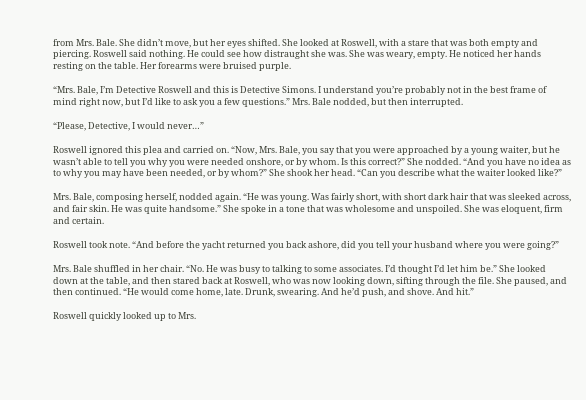from Mrs. Bale. She didn’t move, but her eyes shifted. She looked at Roswell, with a stare that was both empty and piercing. Roswell said nothing. He could see how distraught she was. She was weary, empty. He noticed her hands resting on the table. Her forearms were bruised purple.

“Mrs. Bale, I’m Detective Roswell and this is Detective Simons. I understand you’re probably not in the best frame of mind right now, but I’d like to ask you a few questions.” Mrs. Bale nodded, but then interrupted.

“Please, Detective, I would never…”

Roswell ignored this plea and carried on. “Now, Mrs. Bale, you say that you were approached by a young waiter, but he wasn’t able to tell you why you were needed onshore, or by whom. Is this correct?” She nodded. “And you have no idea as to why you may have been needed, or by whom?” She shook her head. “Can you describe what the waiter looked like?”

Mrs. Bale, composing herself, nodded again. “He was young. Was fairly short, with short dark hair that was sleeked across, and fair skin. He was quite handsome.” She spoke in a tone that was wholesome and unspoiled. She was eloquent, firm and certain.

Roswell took note. “And before the yacht returned you back ashore, did you tell your husband where you were going?”

Mrs. Bale shuffled in her chair. “No. He was busy to talking to some associates. I’d thought I’d let him be.” She looked down at the table, and then stared back at Roswell, who was now looking down, sifting through the file. She paused, and then continued. “He would come home, late. Drunk, swearing. And he’d push, and shove. And hit.”

Roswell quickly looked up to Mrs.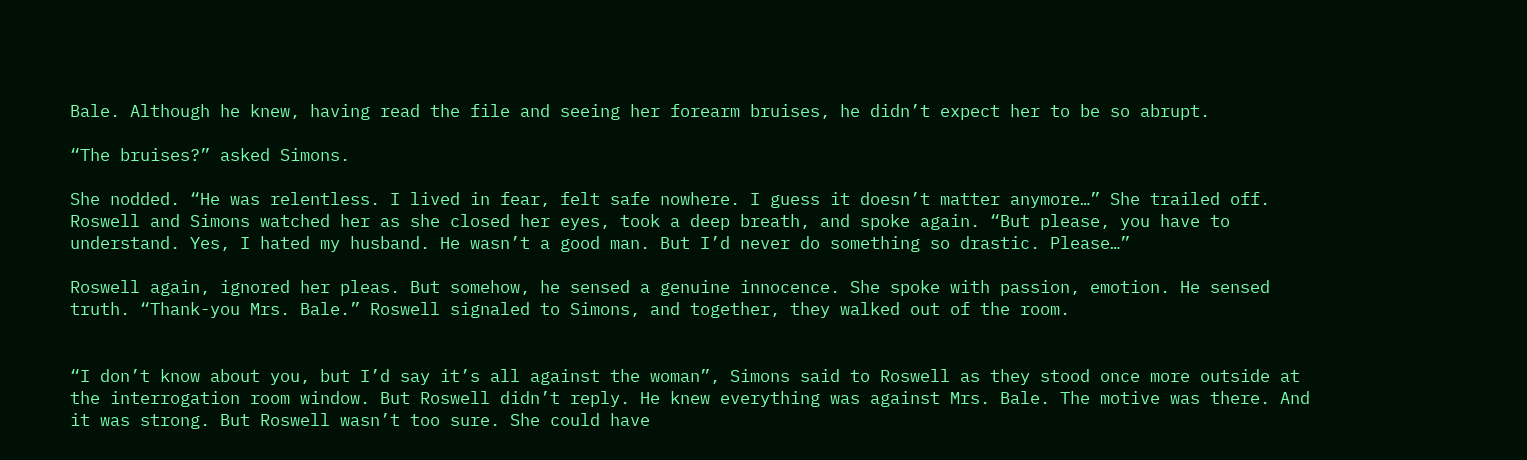Bale. Although he knew, having read the file and seeing her forearm bruises, he didn’t expect her to be so abrupt.

“The bruises?” asked Simons.

She nodded. “He was relentless. I lived in fear, felt safe nowhere. I guess it doesn’t matter anymore…” She trailed off. Roswell and Simons watched her as she closed her eyes, took a deep breath, and spoke again. “But please, you have to understand. Yes, I hated my husband. He wasn’t a good man. But I’d never do something so drastic. Please…”

Roswell again, ignored her pleas. But somehow, he sensed a genuine innocence. She spoke with passion, emotion. He sensed truth. “Thank-you Mrs. Bale.” Roswell signaled to Simons, and together, they walked out of the room.


“I don’t know about you, but I’d say it’s all against the woman”, Simons said to Roswell as they stood once more outside at the interrogation room window. But Roswell didn’t reply. He knew everything was against Mrs. Bale. The motive was there. And it was strong. But Roswell wasn’t too sure. She could have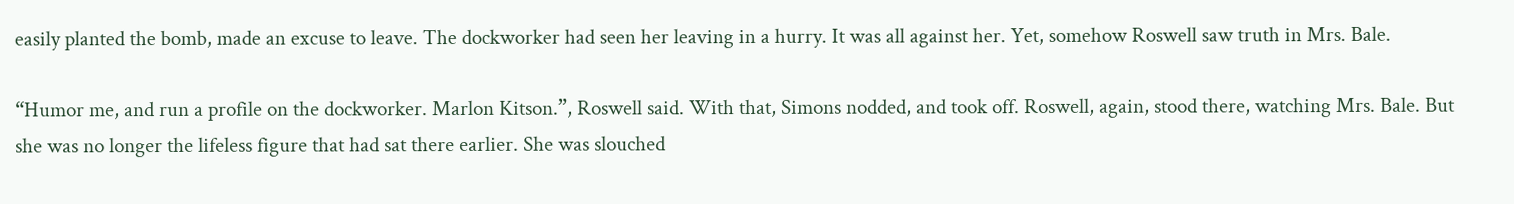easily planted the bomb, made an excuse to leave. The dockworker had seen her leaving in a hurry. It was all against her. Yet, somehow Roswell saw truth in Mrs. Bale.

“Humor me, and run a profile on the dockworker. Marlon Kitson.”, Roswell said. With that, Simons nodded, and took off. Roswell, again, stood there, watching Mrs. Bale. But she was no longer the lifeless figure that had sat there earlier. She was slouched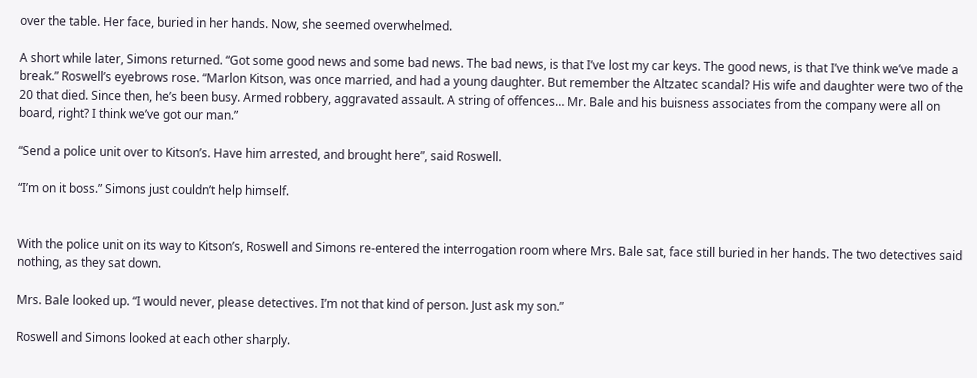over the table. Her face, buried in her hands. Now, she seemed overwhelmed.

A short while later, Simons returned. “Got some good news and some bad news. The bad news, is that I’ve lost my car keys. The good news, is that I’ve think we’ve made a break.” Roswell’s eyebrows rose. “Marlon Kitson, was once married, and had a young daughter. But remember the Altzatec scandal? His wife and daughter were two of the 20 that died. Since then, he’s been busy. Armed robbery, aggravated assault. A string of offences… Mr. Bale and his buisness associates from the company were all on board, right? I think we’ve got our man.”

“Send a police unit over to Kitson’s. Have him arrested, and brought here”, said Roswell.

“I’m on it boss.” Simons just couldn’t help himself.


With the police unit on its way to Kitson’s, Roswell and Simons re-entered the interrogation room where Mrs. Bale sat, face still buried in her hands. The two detectives said nothing, as they sat down.

Mrs. Bale looked up. “I would never, please detectives. I’m not that kind of person. Just ask my son.”

Roswell and Simons looked at each other sharply.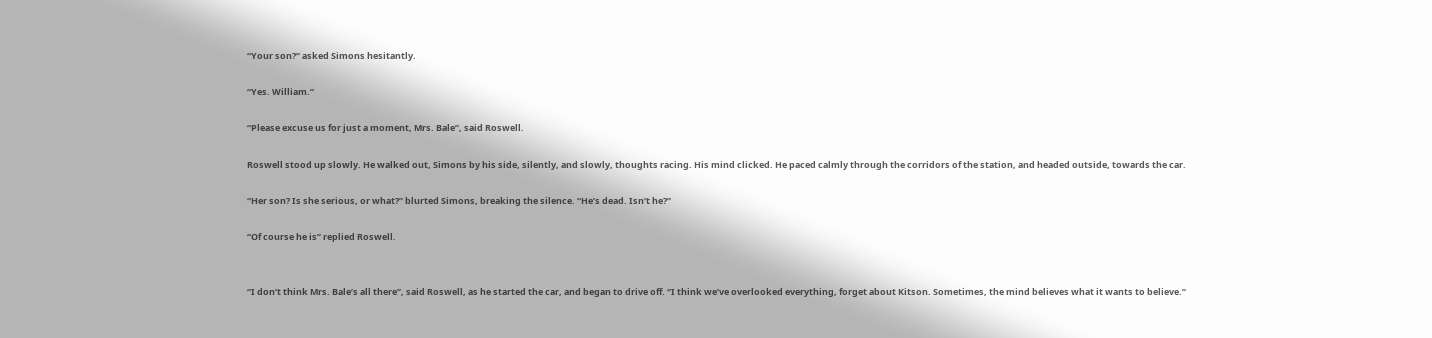“Your son?” asked Simons hesitantly.

“Yes. William.”

“Please excuse us for just a moment, Mrs. Bale”, said Roswell.

Roswell stood up slowly. He walked out, Simons by his side, silently, and slowly, thoughts racing. His mind clicked. He paced calmly through the corridors of the station, and headed outside, towards the car.

“Her son? Is she serious, or what?” blurted Simons, breaking the silence. “He’s dead. Isn’t he?”

“Of course he is” replied Roswell.


“I don’t think Mrs. Bale’s all there”, said Roswell, as he started the car, and began to drive off. “I think we’ve overlooked everything, forget about Kitson. Sometimes, the mind believes what it wants to believe.”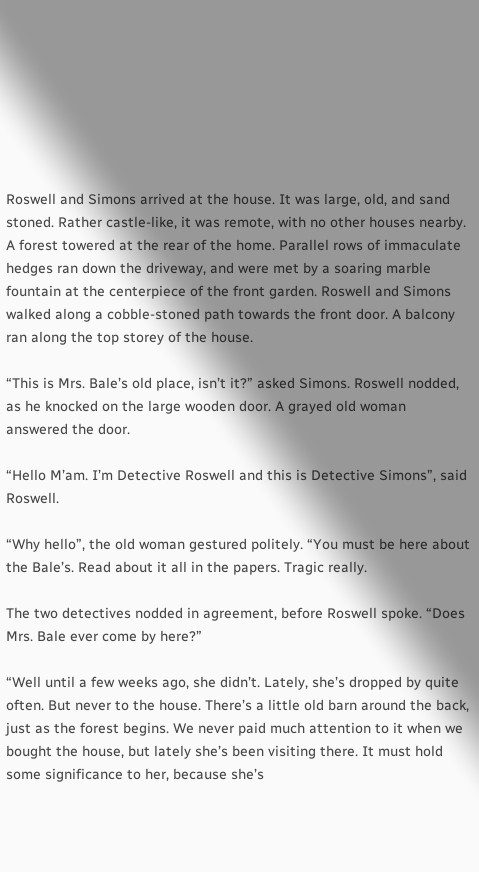Roswell and Simons arrived at the house. It was large, old, and sand stoned. Rather castle-like, it was remote, with no other houses nearby. A forest towered at the rear of the home. Parallel rows of immaculate hedges ran down the driveway, and were met by a soaring marble fountain at the centerpiece of the front garden. Roswell and Simons walked along a cobble-stoned path towards the front door. A balcony ran along the top storey of the house.

“This is Mrs. Bale’s old place, isn’t it?” asked Simons. Roswell nodded, as he knocked on the large wooden door. A grayed old woman answered the door.

“Hello M’am. I’m Detective Roswell and this is Detective Simons”, said Roswell.

“Why hello”, the old woman gestured politely. “You must be here about the Bale’s. Read about it all in the papers. Tragic really.

The two detectives nodded in agreement, before Roswell spoke. “Does Mrs. Bale ever come by here?”

“Well until a few weeks ago, she didn’t. Lately, she’s dropped by quite often. But never to the house. There’s a little old barn around the back, just as the forest begins. We never paid much attention to it when we bought the house, but lately she’s been visiting there. It must hold some significance to her, because she’s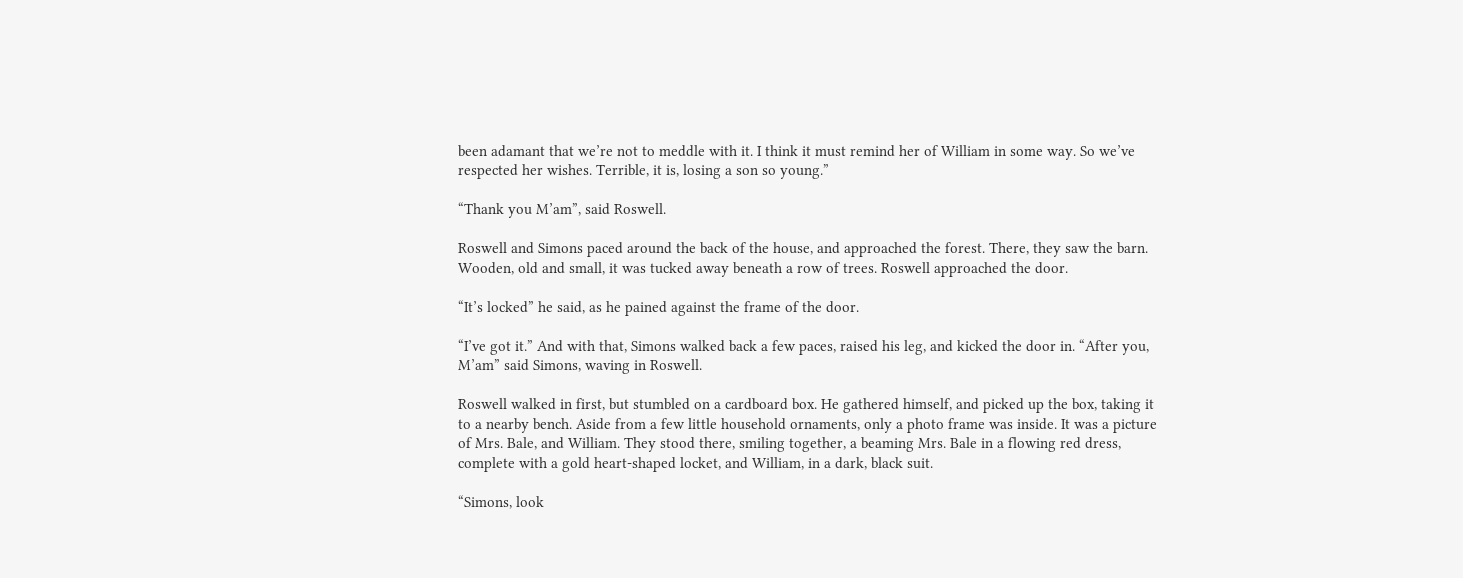been adamant that we’re not to meddle with it. I think it must remind her of William in some way. So we’ve respected her wishes. Terrible, it is, losing a son so young.”

“Thank you M’am”, said Roswell.

Roswell and Simons paced around the back of the house, and approached the forest. There, they saw the barn. Wooden, old and small, it was tucked away beneath a row of trees. Roswell approached the door.

“It’s locked” he said, as he pained against the frame of the door.

“I’ve got it.” And with that, Simons walked back a few paces, raised his leg, and kicked the door in. “After you, M’am” said Simons, waving in Roswell.

Roswell walked in first, but stumbled on a cardboard box. He gathered himself, and picked up the box, taking it to a nearby bench. Aside from a few little household ornaments, only a photo frame was inside. It was a picture of Mrs. Bale, and William. They stood there, smiling together, a beaming Mrs. Bale in a flowing red dress, complete with a gold heart-shaped locket, and William, in a dark, black suit.

“Simons, look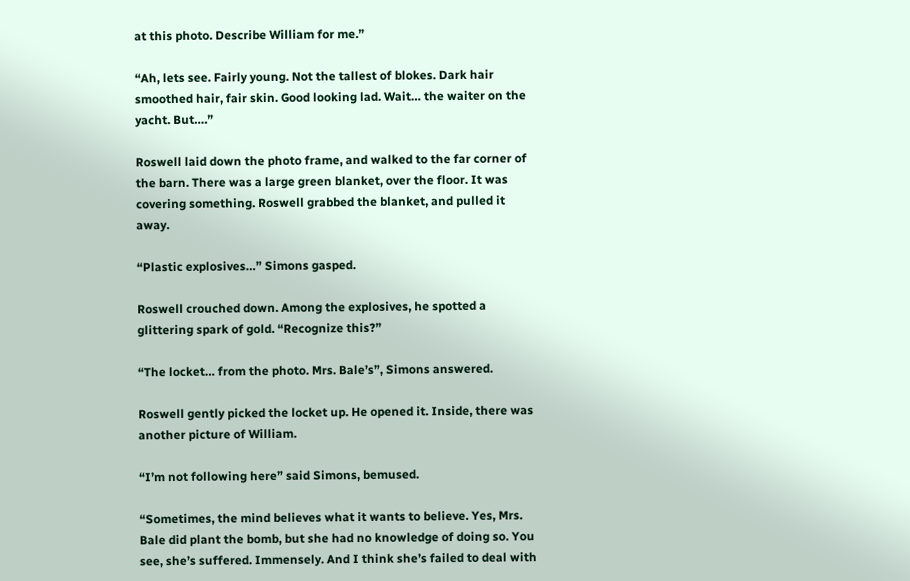at this photo. Describe William for me.”

“Ah, lets see. Fairly young. Not the tallest of blokes. Dark hair smoothed hair, fair skin. Good looking lad. Wait… the waiter on the yacht. But….”

Roswell laid down the photo frame, and walked to the far corner of the barn. There was a large green blanket, over the floor. It was covering something. Roswell grabbed the blanket, and pulled it away.

“Plastic explosives…” Simons gasped.

Roswell crouched down. Among the explosives, he spotted a glittering spark of gold. “Recognize this?”

“The locket… from the photo. Mrs. Bale’s”, Simons answered.

Roswell gently picked the locket up. He opened it. Inside, there was another picture of William.

“I’m not following here” said Simons, bemused.

“Sometimes, the mind believes what it wants to believe. Yes, Mrs. Bale did plant the bomb, but she had no knowledge of doing so. You see, she’s suffered. Immensely. And I think she’s failed to deal with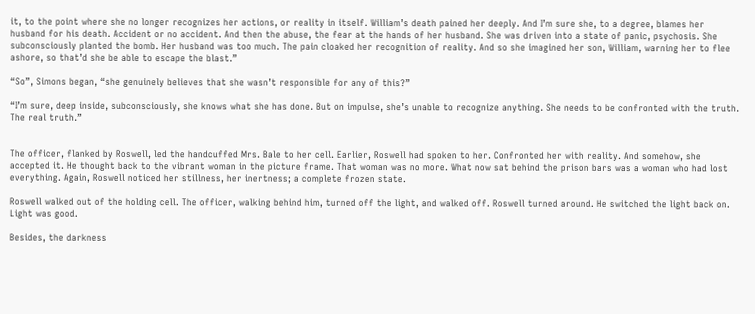it, to the point where she no longer recognizes her actions, or reality in itself. William’s death pained her deeply. And I’m sure she, to a degree, blames her husband for his death. Accident or no accident. And then the abuse, the fear at the hands of her husband. She was driven into a state of panic, psychosis. She subconsciously planted the bomb. Her husband was too much. The pain cloaked her recognition of reality. And so she imagined her son, William, warning her to flee ashore, so that’d she be able to escape the blast.”

“So”, Simons began, “she genuinely believes that she wasn’t responsible for any of this?”

“I’m sure, deep inside, subconsciously, she knows what she has done. But on impulse, she’s unable to recognize anything. She needs to be confronted with the truth. The real truth.”


The officer, flanked by Roswell, led the handcuffed Mrs. Bale to her cell. Earlier, Roswell had spoken to her. Confronted her with reality. And somehow, she accepted it. He thought back to the vibrant woman in the picture frame. That woman was no more. What now sat behind the prison bars was a woman who had lost everything. Again, Roswell noticed her stillness, her inertness; a complete frozen state.

Roswell walked out of the holding cell. The officer, walking behind him, turned off the light, and walked off. Roswell turned around. He switched the light back on. Light was good.

Besides, the darkness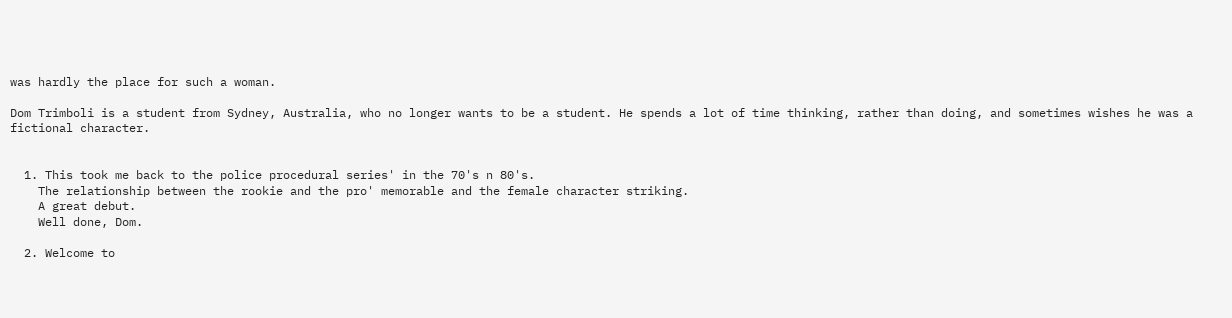was hardly the place for such a woman.

Dom Trimboli is a student from Sydney, Australia, who no longer wants to be a student. He spends a lot of time thinking, rather than doing, and sometimes wishes he was a fictional character.


  1. This took me back to the police procedural series' in the 70's n 80's.
    The relationship between the rookie and the pro' memorable and the female character striking.
    A great debut.
    Well done, Dom.

  2. Welcome to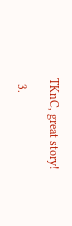TKnC, great story!

  3.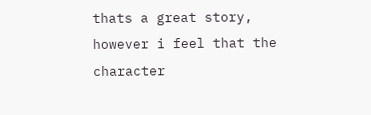thats a great story, however i feel that the character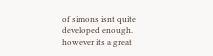of simons isnt quite developed enough. however its a great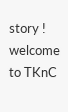story ! welcome to TKnC